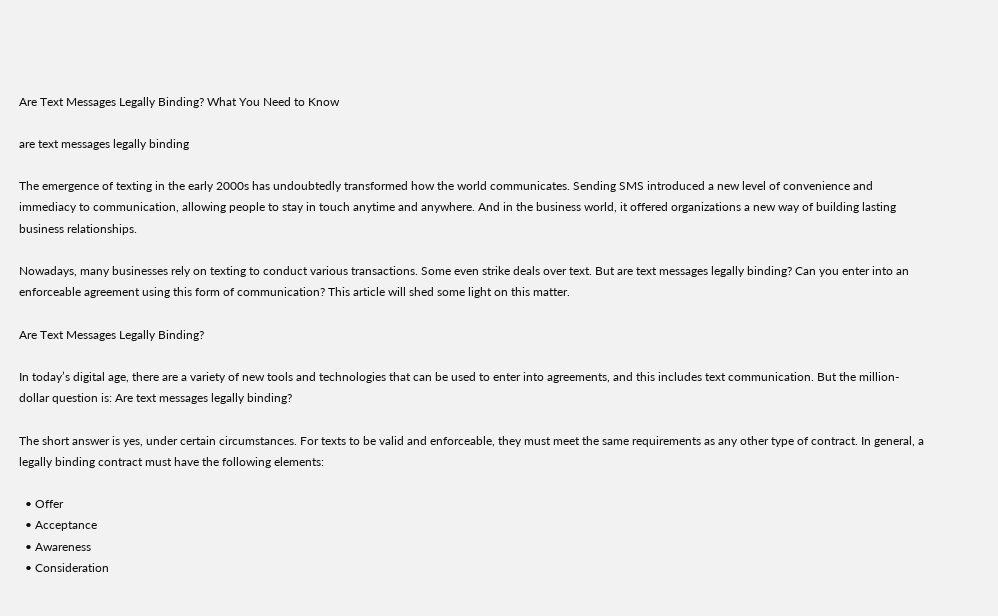Are Text Messages Legally Binding? What You Need to Know

are text messages legally binding

The emergence of texting in the early 2000s has undoubtedly transformed how the world communicates. Sending SMS introduced a new level of convenience and immediacy to communication, allowing people to stay in touch anytime and anywhere. And in the business world, it offered organizations a new way of building lasting business relationships.

Nowadays, many businesses rely on texting to conduct various transactions. Some even strike deals over text. But are text messages legally binding? Can you enter into an enforceable agreement using this form of communication? This article will shed some light on this matter.

Are Text Messages Legally Binding?

In today’s digital age, there are a variety of new tools and technologies that can be used to enter into agreements, and this includes text communication. But the million-dollar question is: Are text messages legally binding?

The short answer is yes, under certain circumstances. For texts to be valid and enforceable, they must meet the same requirements as any other type of contract. In general, a legally binding contract must have the following elements:

  • Offer
  • Acceptance
  • Awareness
  • Consideration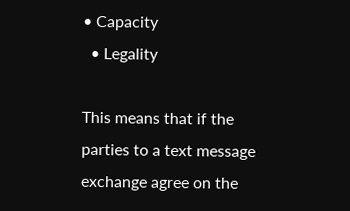• Capacity
  • Legality

This means that if the parties to a text message exchange agree on the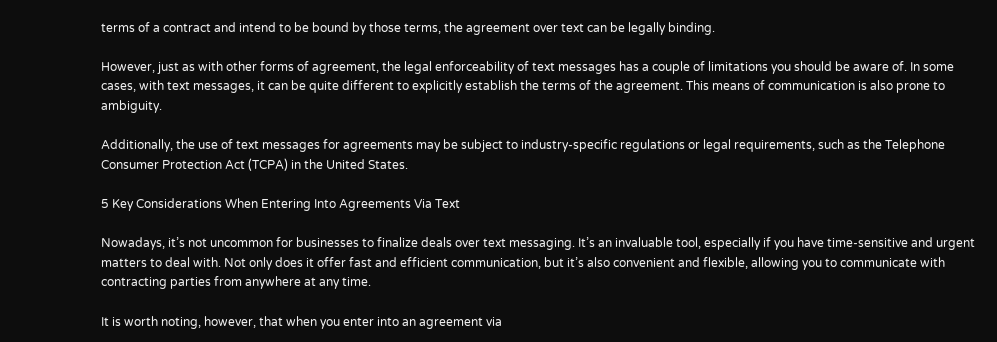terms of a contract and intend to be bound by those terms, the agreement over text can be legally binding.

However, just as with other forms of agreement, the legal enforceability of text messages has a couple of limitations you should be aware of. In some cases, with text messages, it can be quite different to explicitly establish the terms of the agreement. This means of communication is also prone to ambiguity.

Additionally, the use of text messages for agreements may be subject to industry-specific regulations or legal requirements, such as the Telephone Consumer Protection Act (TCPA) in the United States.

5 Key Considerations When Entering Into Agreements Via Text

Nowadays, it’s not uncommon for businesses to finalize deals over text messaging. It’s an invaluable tool, especially if you have time-sensitive and urgent matters to deal with. Not only does it offer fast and efficient communication, but it’s also convenient and flexible, allowing you to communicate with contracting parties from anywhere at any time.

It is worth noting, however, that when you enter into an agreement via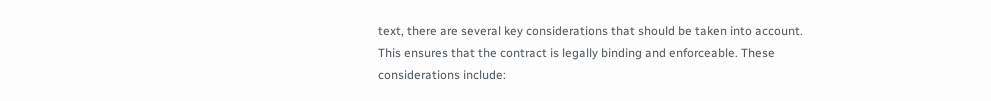text, there are several key considerations that should be taken into account. This ensures that the contract is legally binding and enforceable. These considerations include: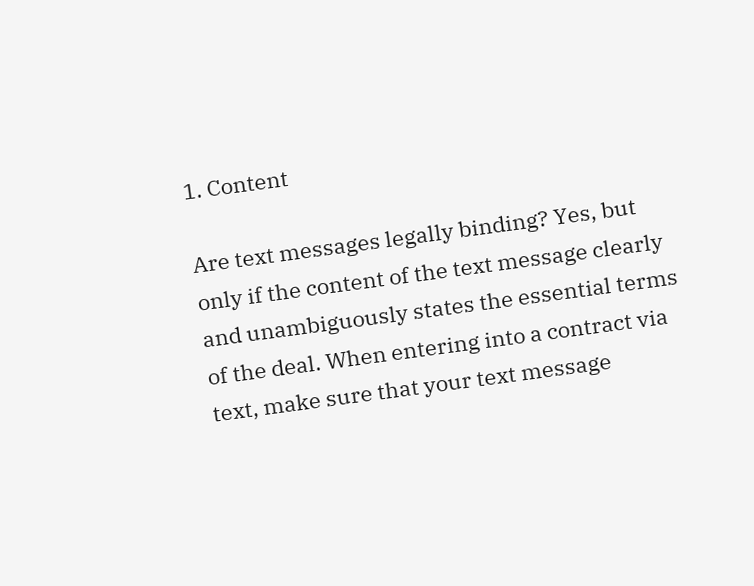1. Content

Are text messages legally binding? Yes, but only if the content of the text message clearly and unambiguously states the essential terms of the deal. When entering into a contract via text, make sure that your text message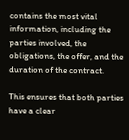contains the most vital information, including the parties involved, the obligations, the offer, and the duration of the contract.

This ensures that both parties have a clear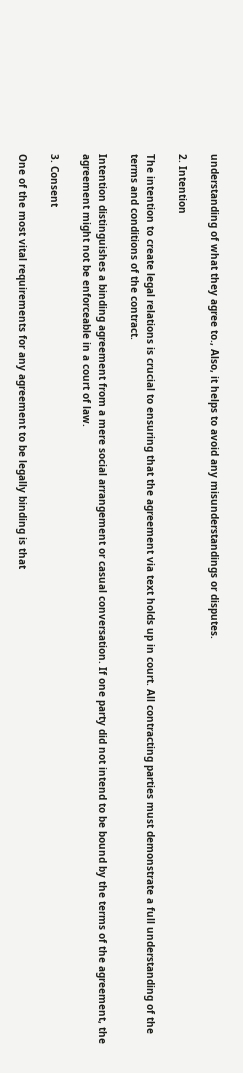understanding of what they agree to., Also, it helps to avoid any misunderstandings or disputes.

2. Intention

The intention to create legal relations is crucial to ensuring that the agreement via text holds up in court. All contracting parties must demonstrate a full understanding of the terms and conditions of the contract.

Intention distinguishes a binding agreement from a mere social arrangement or casual conversation. If one party did not intend to be bound by the terms of the agreement, the agreement might not be enforceable in a court of law.

3. Consent

One of the most vital requirements for any agreement to be legally binding is that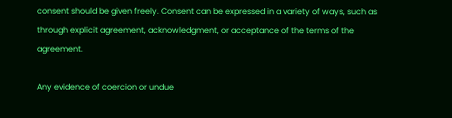consent should be given freely. Consent can be expressed in a variety of ways, such as through explicit agreement, acknowledgment, or acceptance of the terms of the agreement.

Any evidence of coercion or undue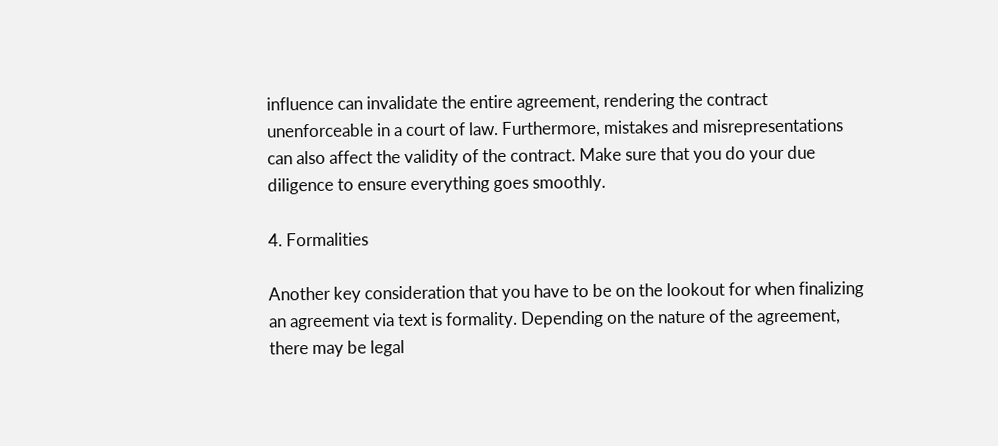influence can invalidate the entire agreement, rendering the contract unenforceable in a court of law. Furthermore, mistakes and misrepresentations can also affect the validity of the contract. Make sure that you do your due diligence to ensure everything goes smoothly.

4. Formalities

Another key consideration that you have to be on the lookout for when finalizing an agreement via text is formality. Depending on the nature of the agreement, there may be legal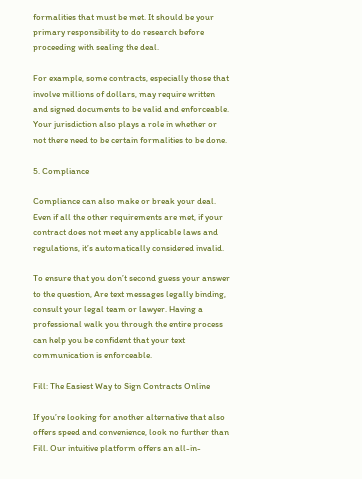formalities that must be met. It should be your primary responsibility to do research before proceeding with sealing the deal.

For example, some contracts, especially those that involve millions of dollars, may require written and signed documents to be valid and enforceable. Your jurisdiction also plays a role in whether or not there need to be certain formalities to be done.

5. Compliance

Compliance can also make or break your deal. Even if all the other requirements are met, if your contract does not meet any applicable laws and regulations, it’s automatically considered invalid.

To ensure that you don’t second guess your answer to the question, Are text messages legally binding, consult your legal team or lawyer. Having a professional walk you through the entire process can help you be confident that your text communication is enforceable.

Fill: The Easiest Way to Sign Contracts Online

If you’re looking for another alternative that also offers speed and convenience, look no further than Fill. Our intuitive platform offers an all-in-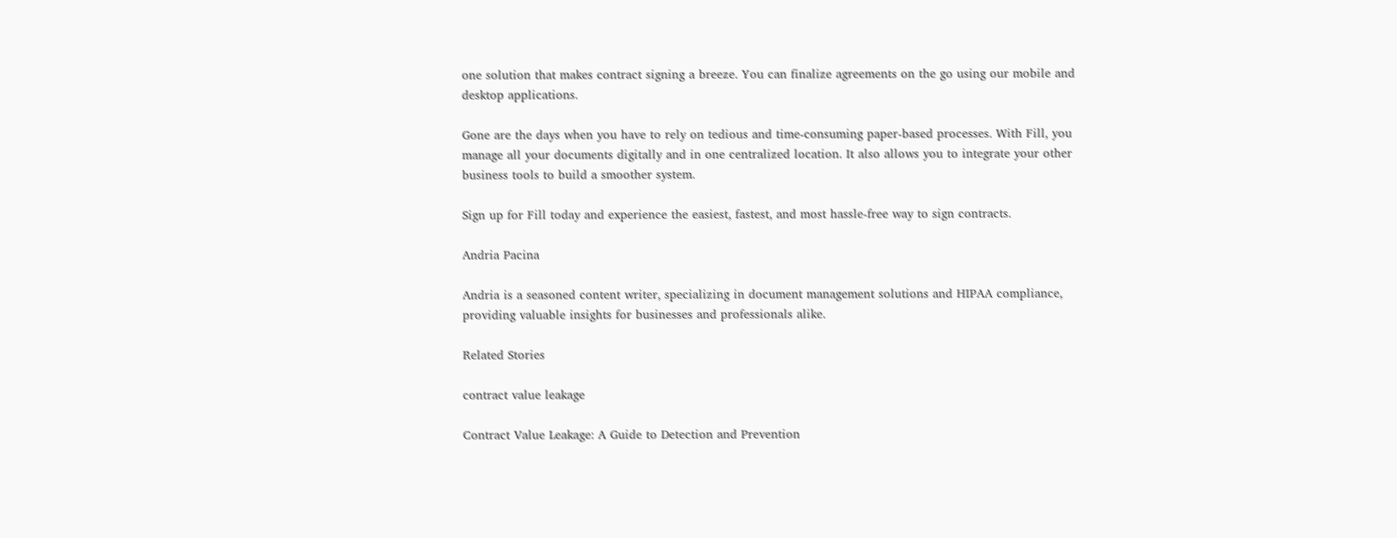one solution that makes contract signing a breeze. You can finalize agreements on the go using our mobile and desktop applications.

Gone are the days when you have to rely on tedious and time-consuming paper-based processes. With Fill, you manage all your documents digitally and in one centralized location. It also allows you to integrate your other business tools to build a smoother system.

Sign up for Fill today and experience the easiest, fastest, and most hassle-free way to sign contracts.

Andria Pacina

Andria is a seasoned content writer, specializing in document management solutions and HIPAA compliance, providing valuable insights for businesses and professionals alike.

Related Stories

contract value leakage

Contract Value Leakage: A Guide to Detection and Prevention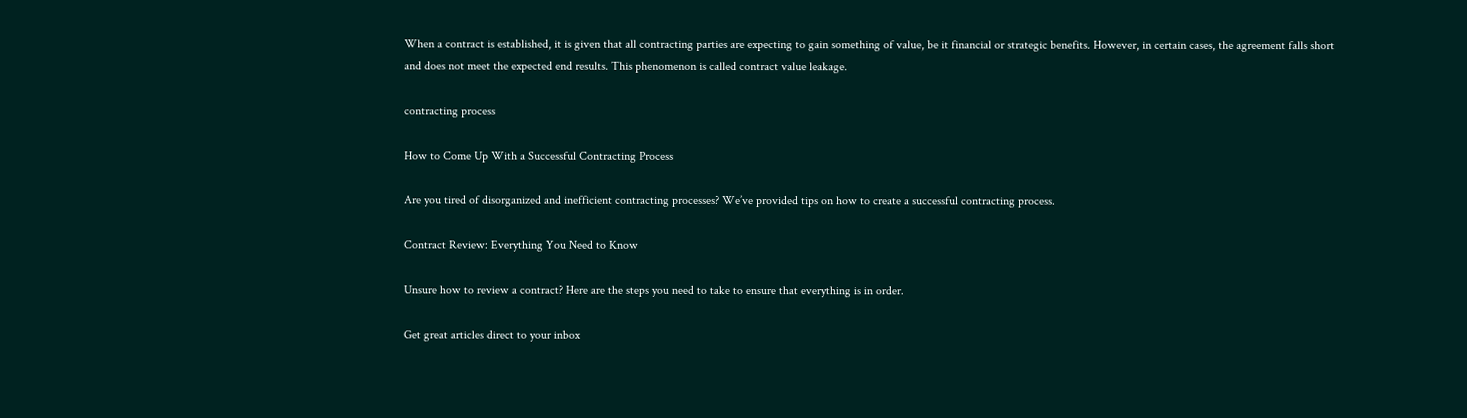When a contract is established, it is given that all contracting parties are expecting to gain something of value, be it financial or strategic benefits. However, in certain cases, the agreement falls short and does not meet the expected end results. This phenomenon is called contract value leakage.

contracting process

How to Come Up With a Successful Contracting Process

Are you tired of disorganized and inefficient contracting processes? We’ve provided tips on how to create a successful contracting process.

Contract Review: Everything You Need to Know

Unsure how to review a contract? Here are the steps you need to take to ensure that everything is in order.

Get great articles direct to your inbox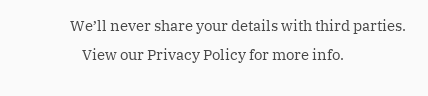We’ll never share your details with third parties.
    View our Privacy Policy for more info.